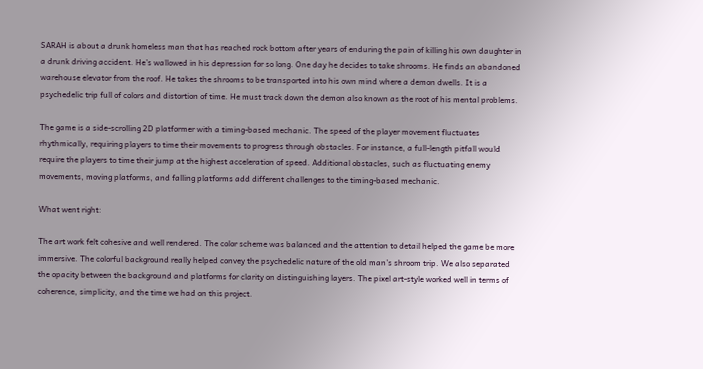SARAH is about a drunk homeless man that has reached rock bottom after years of enduring the pain of killing his own daughter in a drunk driving accident. He’s wallowed in his depression for so long. One day he decides to take shrooms. He finds an abandoned warehouse elevator from the roof. He takes the shrooms to be transported into his own mind where a demon dwells. It is a psychedelic trip full of colors and distortion of time. He must track down the demon also known as the root of his mental problems.

The game is a side-scrolling 2D platformer with a timing-based mechanic. The speed of the player movement fluctuates rhythmically, requiring players to time their movements to progress through obstacles. For instance, a full-length pitfall would require the players to time their jump at the highest acceleration of speed. Additional obstacles, such as fluctuating enemy movements, moving platforms, and falling platforms add different challenges to the timing-based mechanic.

What went right:

The art work felt cohesive and well rendered. The color scheme was balanced and the attention to detail helped the game be more immersive. The colorful background really helped convey the psychedelic nature of the old man’s shroom trip. We also separated the opacity between the background and platforms for clarity on distinguishing layers. The pixel art-style worked well in terms of coherence, simplicity, and the time we had on this project.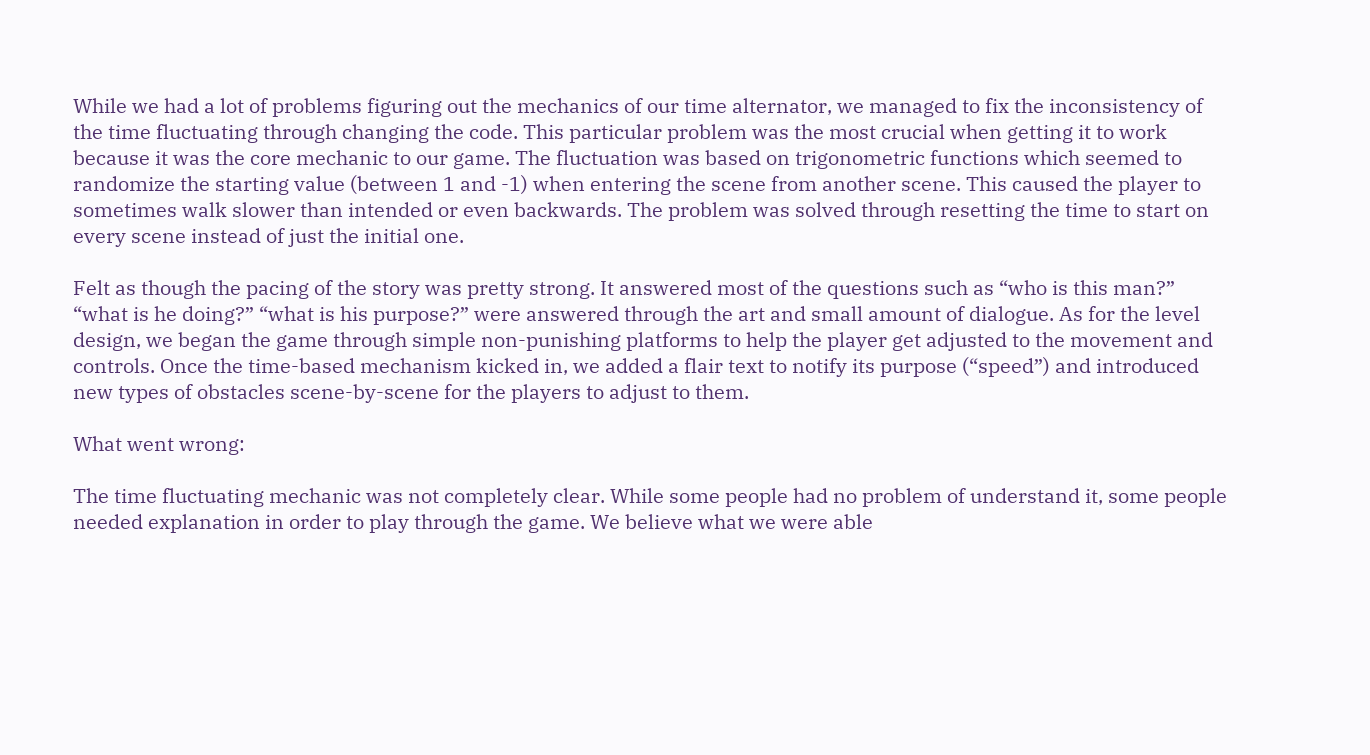While we had a lot of problems figuring out the mechanics of our time alternator, we managed to fix the inconsistency of the time fluctuating through changing the code. This particular problem was the most crucial when getting it to work because it was the core mechanic to our game. The fluctuation was based on trigonometric functions which seemed to randomize the starting value (between 1 and -1) when entering the scene from another scene. This caused the player to sometimes walk slower than intended or even backwards. The problem was solved through resetting the time to start on every scene instead of just the initial one.

Felt as though the pacing of the story was pretty strong. It answered most of the questions such as “who is this man?” “what is he doing?” “what is his purpose?” were answered through the art and small amount of dialogue. As for the level design, we began the game through simple non-punishing platforms to help the player get adjusted to the movement and controls. Once the time-based mechanism kicked in, we added a flair text to notify its purpose (“speed”) and introduced new types of obstacles scene-by-scene for the players to adjust to them.

What went wrong:

The time fluctuating mechanic was not completely clear. While some people had no problem of understand it, some people needed explanation in order to play through the game. We believe what we were able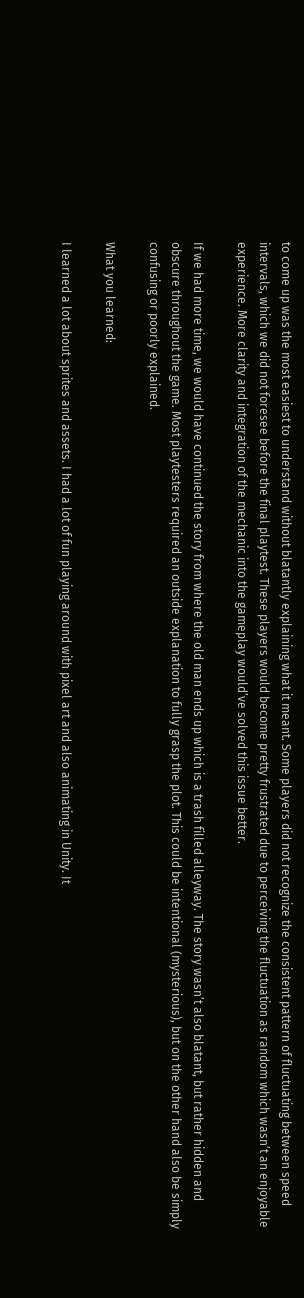to come up was the most easiest to understand without blatantly explaining what it meant. Some players did not recognize the consistent pattern of fluctuating between speed intervals, which we did not foresee before the final playtest. These players would become pretty frustrated due to perceiving the fluctuation as random which wasn’t an enjoyable experience. More clarity and integration of the mechanic into the gameplay would’ve solved this issue better.

If we had more time, we would have continued the story from where the old man ends up which is a trash filled alleyway. The story wasn’t also blatant, but rather hidden and obscure throughout the game. Most playtesters required an outside explanation to fully grasp the plot. This could be intentional (mysterious), but on the other hand also be simply confusing or poorly explained.

What you learned:

I learned a lot about sprites and assets. I had a lot of fun playing around with pixel art and also animating in Unity. It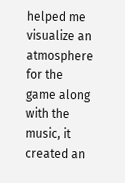helped me visualize an atmosphere for the game along with the music, it created an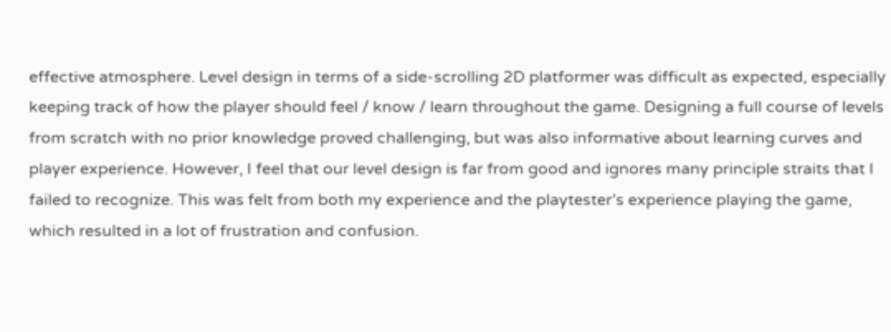effective atmosphere. Level design in terms of a side-scrolling 2D platformer was difficult as expected, especially keeping track of how the player should feel / know / learn throughout the game. Designing a full course of levels from scratch with no prior knowledge proved challenging, but was also informative about learning curves and player experience. However, I feel that our level design is far from good and ignores many principle straits that I failed to recognize. This was felt from both my experience and the playtester’s experience playing the game, which resulted in a lot of frustration and confusion.